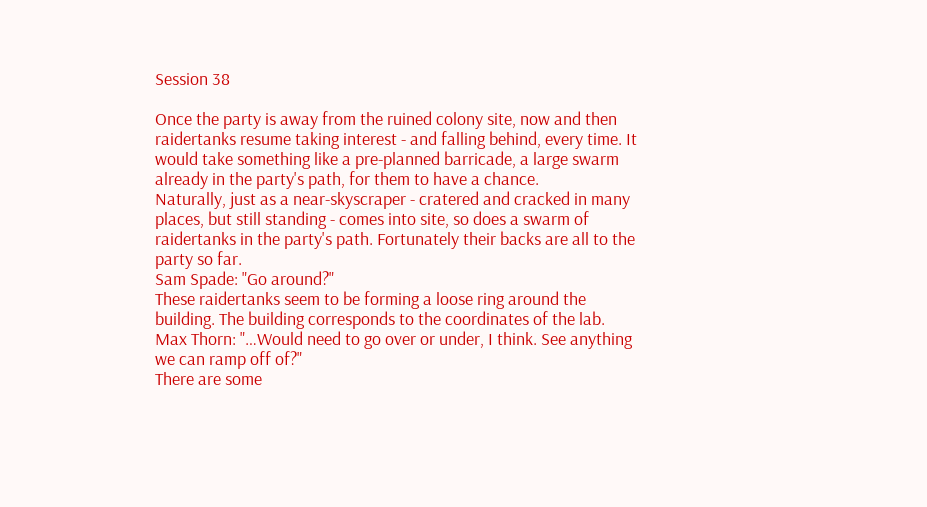Session 38

Once the party is away from the ruined colony site, now and then raidertanks resume taking interest - and falling behind, every time. It would take something like a pre-planned barricade, a large swarm already in the party's path, for them to have a chance.
Naturally, just as a near-skyscraper - cratered and cracked in many places, but still standing - comes into site, so does a swarm of raidertanks in the party's path. Fortunately their backs are all to the party so far.
Sam Spade: "Go around?"
These raidertanks seem to be forming a loose ring around the building. The building corresponds to the coordinates of the lab.
Max Thorn: "…Would need to go over or under, I think. See anything we can ramp off of?"
There are some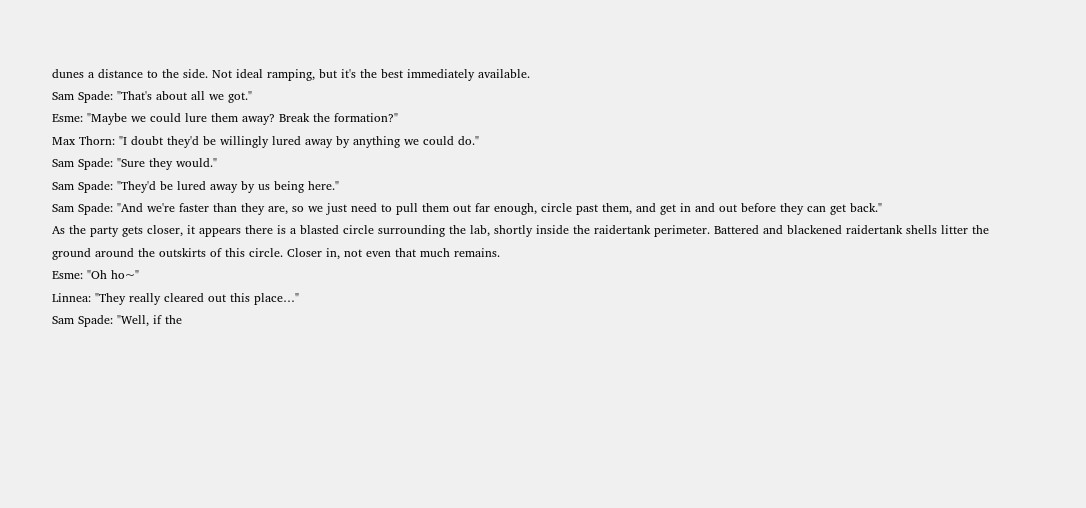dunes a distance to the side. Not ideal ramping, but it's the best immediately available.
Sam Spade: "That's about all we got."
Esme: "Maybe we could lure them away? Break the formation?"
Max Thorn: "I doubt they'd be willingly lured away by anything we could do."
Sam Spade: "Sure they would."
Sam Spade: "They'd be lured away by us being here."
Sam Spade: "And we're faster than they are, so we just need to pull them out far enough, circle past them, and get in and out before they can get back."
As the party gets closer, it appears there is a blasted circle surrounding the lab, shortly inside the raidertank perimeter. Battered and blackened raidertank shells litter the ground around the outskirts of this circle. Closer in, not even that much remains.
Esme: "Oh ho~"
Linnea: "They really cleared out this place…"
Sam Spade: "Well, if the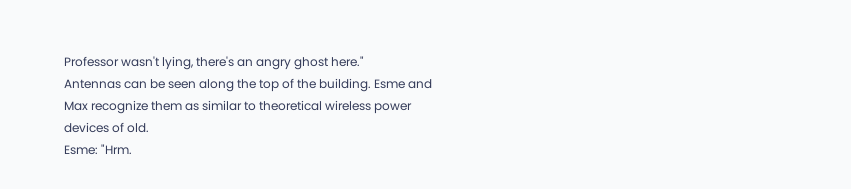Professor wasn't lying, there's an angry ghost here."
Antennas can be seen along the top of the building. Esme and Max recognize them as similar to theoretical wireless power devices of old.
Esme: "Hrm.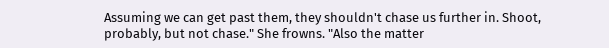Assuming we can get past them, they shouldn't chase us further in. Shoot, probably, but not chase." She frowns. "Also the matter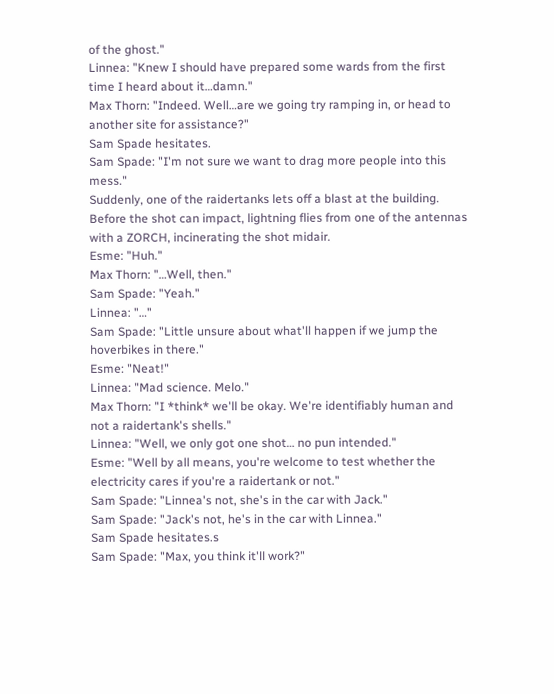of the ghost."
Linnea: "Knew I should have prepared some wards from the first time I heard about it…damn."
Max Thorn: "Indeed. Well…are we going try ramping in, or head to another site for assistance?"
Sam Spade hesitates.
Sam Spade: "I'm not sure we want to drag more people into this mess."
Suddenly, one of the raidertanks lets off a blast at the building. Before the shot can impact, lightning flies from one of the antennas with a ZORCH, incinerating the shot midair.
Esme: "Huh."
Max Thorn: "…Well, then."
Sam Spade: "Yeah."
Linnea: "…"
Sam Spade: "Little unsure about what'll happen if we jump the hoverbikes in there."
Esme: "Neat!"
Linnea: "Mad science. Melo."
Max Thorn: "I *think* we'll be okay. We're identifiably human and not a raidertank's shells."
Linnea: "Well, we only got one shot… no pun intended."
Esme: "Well by all means, you're welcome to test whether the electricity cares if you're a raidertank or not."
Sam Spade: "Linnea's not, she's in the car with Jack."
Sam Spade: "Jack's not, he's in the car with Linnea."
Sam Spade hesitates.s
Sam Spade: "Max, you think it'll work?"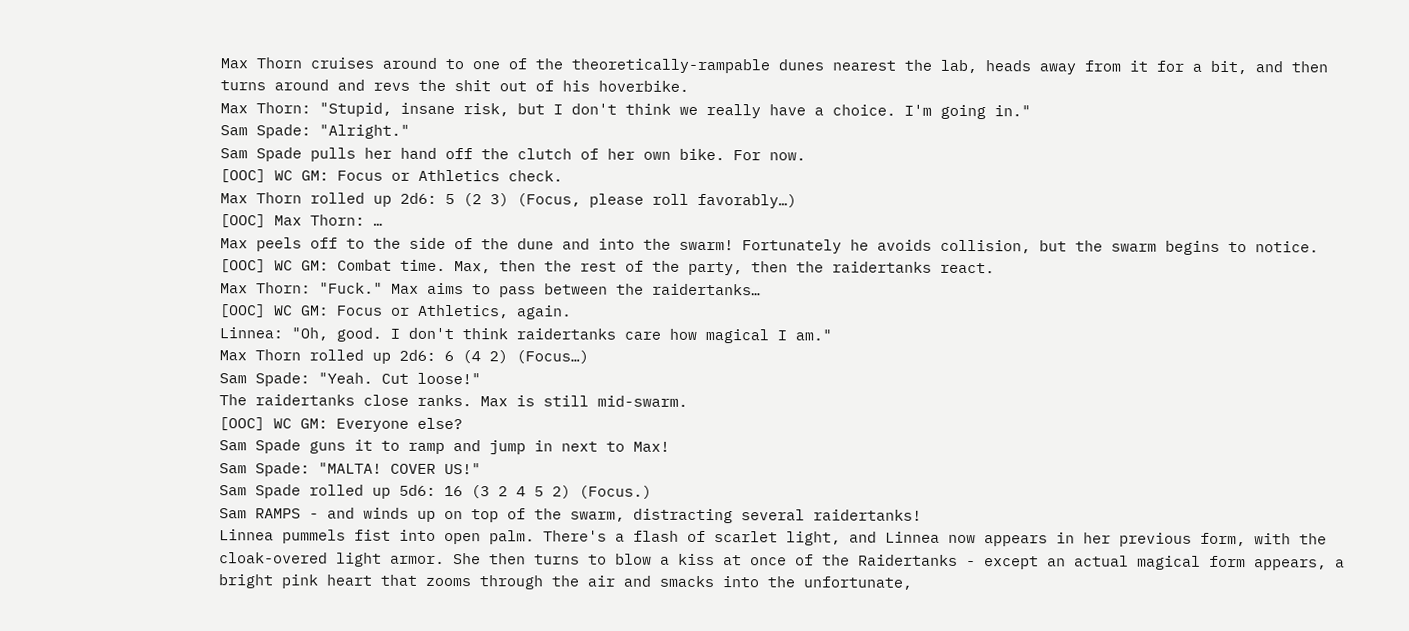Max Thorn cruises around to one of the theoretically-rampable dunes nearest the lab, heads away from it for a bit, and then turns around and revs the shit out of his hoverbike.
Max Thorn: "Stupid, insane risk, but I don't think we really have a choice. I'm going in."
Sam Spade: "Alright."
Sam Spade pulls her hand off the clutch of her own bike. For now.
[OOC] WC GM: Focus or Athletics check.
Max Thorn rolled up 2d6: 5 (2 3) (Focus, please roll favorably…)
[OOC] Max Thorn: …
Max peels off to the side of the dune and into the swarm! Fortunately he avoids collision, but the swarm begins to notice.
[OOC] WC GM: Combat time. Max, then the rest of the party, then the raidertanks react.
Max Thorn: "Fuck." Max aims to pass between the raidertanks…
[OOC] WC GM: Focus or Athletics, again.
Linnea: "Oh, good. I don't think raidertanks care how magical I am."
Max Thorn rolled up 2d6: 6 (4 2) (Focus…)
Sam Spade: "Yeah. Cut loose!"
The raidertanks close ranks. Max is still mid-swarm.
[OOC] WC GM: Everyone else?
Sam Spade guns it to ramp and jump in next to Max!
Sam Spade: "MALTA! COVER US!"
Sam Spade rolled up 5d6: 16 (3 2 4 5 2) (Focus.)
Sam RAMPS - and winds up on top of the swarm, distracting several raidertanks!
Linnea pummels fist into open palm. There's a flash of scarlet light, and Linnea now appears in her previous form, with the cloak-overed light armor. She then turns to blow a kiss at once of the Raidertanks - except an actual magical form appears, a bright pink heart that zooms through the air and smacks into the unfortunate,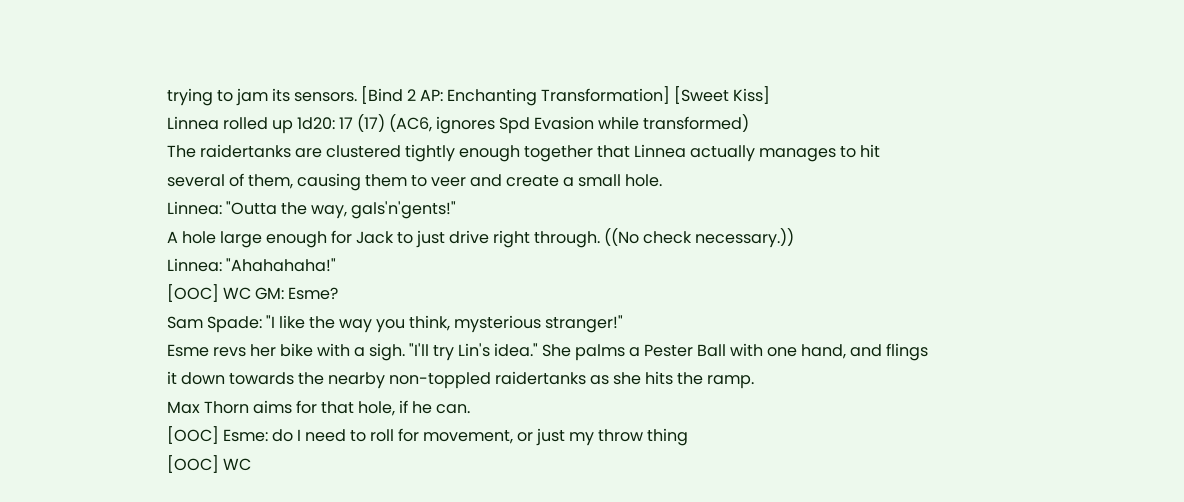trying to jam its sensors. [Bind 2 AP: Enchanting Transformation] [Sweet Kiss]
Linnea rolled up 1d20: 17 (17) (AC6, ignores Spd Evasion while transformed)
The raidertanks are clustered tightly enough together that Linnea actually manages to hit several of them, causing them to veer and create a small hole.
Linnea: "Outta the way, gals'n'gents!"
A hole large enough for Jack to just drive right through. ((No check necessary.))
Linnea: "Ahahahaha!"
[OOC] WC GM: Esme?
Sam Spade: "I like the way you think, mysterious stranger!"
Esme revs her bike with a sigh. "I'll try Lin's idea." She palms a Pester Ball with one hand, and flings it down towards the nearby non-toppled raidertanks as she hits the ramp.
Max Thorn aims for that hole, if he can.
[OOC] Esme: do I need to roll for movement, or just my throw thing
[OOC] WC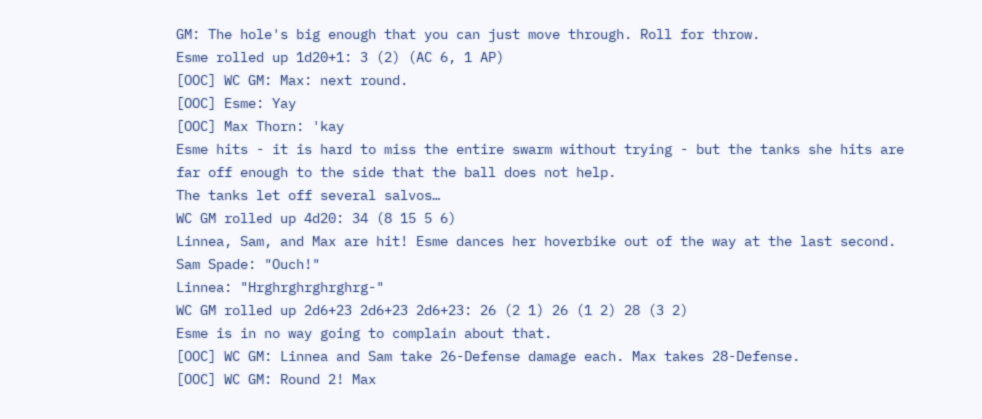GM: The hole's big enough that you can just move through. Roll for throw.
Esme rolled up 1d20+1: 3 (2) (AC 6, 1 AP)
[OOC] WC GM: Max: next round.
[OOC] Esme: Yay
[OOC] Max Thorn: 'kay
Esme hits - it is hard to miss the entire swarm without trying - but the tanks she hits are far off enough to the side that the ball does not help.
The tanks let off several salvos…
WC GM rolled up 4d20: 34 (8 15 5 6)
Linnea, Sam, and Max are hit! Esme dances her hoverbike out of the way at the last second.
Sam Spade: "Ouch!"
Linnea: "Hrghrghrghrghrg-"
WC GM rolled up 2d6+23 2d6+23 2d6+23: 26 (2 1) 26 (1 2) 28 (3 2)
Esme is in no way going to complain about that.
[OOC] WC GM: Linnea and Sam take 26-Defense damage each. Max takes 28-Defense.
[OOC] WC GM: Round 2! Max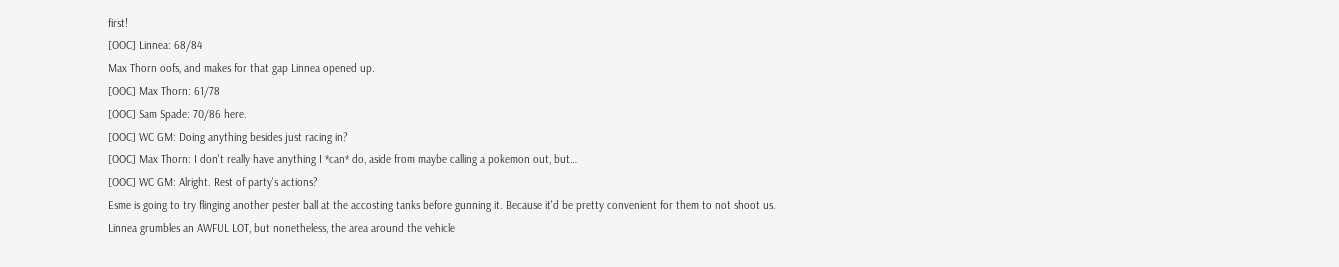first!
[OOC] Linnea: 68/84
Max Thorn oofs, and makes for that gap Linnea opened up.
[OOC] Max Thorn: 61/78
[OOC] Sam Spade: 70/86 here.
[OOC] WC GM: Doing anything besides just racing in?
[OOC] Max Thorn: I don't really have anything I *can* do, aside from maybe calling a pokemon out, but…
[OOC] WC GM: Alright. Rest of party's actions?
Esme is going to try flinging another pester ball at the accosting tanks before gunning it. Because it'd be pretty convenient for them to not shoot us.
Linnea grumbles an AWFUL LOT, but nonetheless, the area around the vehicle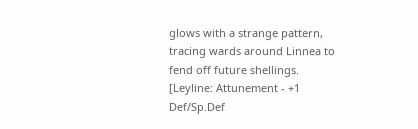glows with a strange pattern, tracing wards around Linnea to fend off future shellings. [Leyline: Attunement - +1 Def/Sp.Def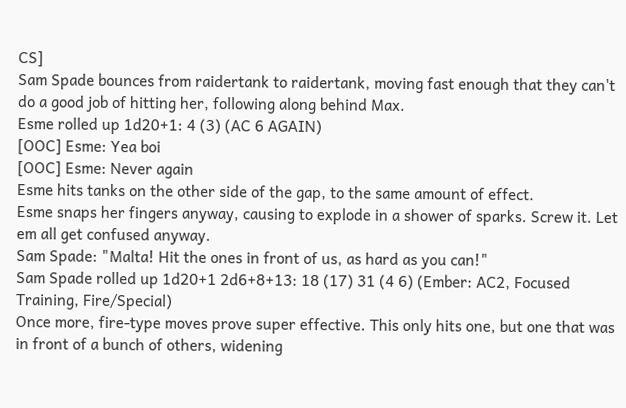CS]
Sam Spade bounces from raidertank to raidertank, moving fast enough that they can't do a good job of hitting her, following along behind Max.
Esme rolled up 1d20+1: 4 (3) (AC 6 AGAIN)
[OOC] Esme: Yea boi
[OOC] Esme: Never again
Esme hits tanks on the other side of the gap, to the same amount of effect.
Esme snaps her fingers anyway, causing to explode in a shower of sparks. Screw it. Let em all get confused anyway.
Sam Spade: "Malta! Hit the ones in front of us, as hard as you can!"
Sam Spade rolled up 1d20+1 2d6+8+13: 18 (17) 31 (4 6) (Ember: AC2, Focused Training, Fire/Special)
Once more, fire-type moves prove super effective. This only hits one, but one that was in front of a bunch of others, widening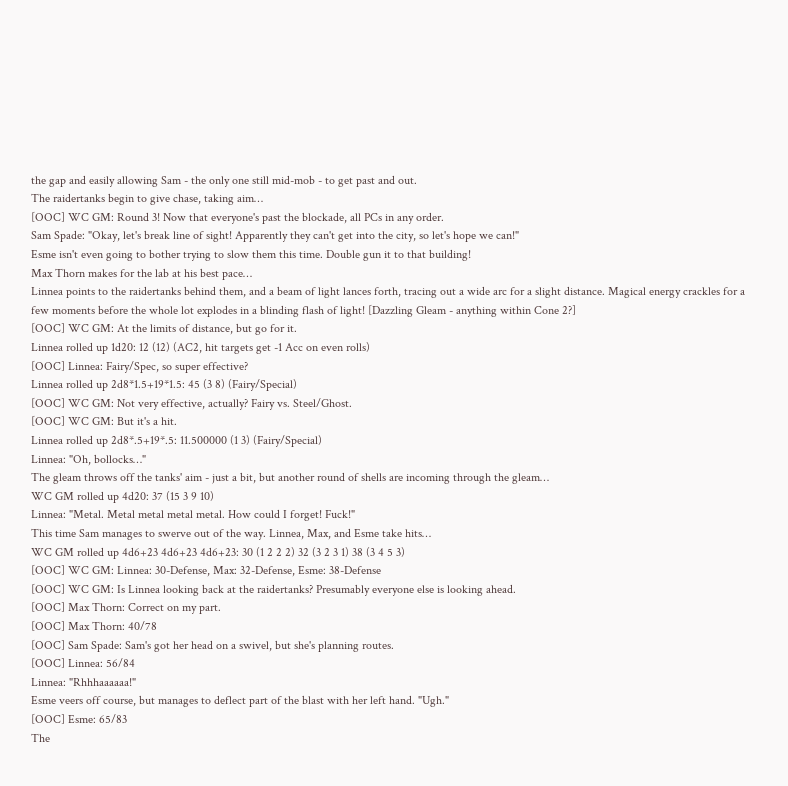the gap and easily allowing Sam - the only one still mid-mob - to get past and out.
The raidertanks begin to give chase, taking aim…
[OOC] WC GM: Round 3! Now that everyone's past the blockade, all PCs in any order.
Sam Spade: "Okay, let's break line of sight! Apparently they can't get into the city, so let's hope we can!"
Esme isn't even going to bother trying to slow them this time. Double gun it to that building!
Max Thorn makes for the lab at his best pace…
Linnea points to the raidertanks behind them, and a beam of light lances forth, tracing out a wide arc for a slight distance. Magical energy crackles for a few moments before the whole lot explodes in a blinding flash of light! [Dazzling Gleam - anything within Cone 2?]
[OOC] WC GM: At the limits of distance, but go for it.
Linnea rolled up 1d20: 12 (12) (AC2, hit targets get -1 Acc on even rolls)
[OOC] Linnea: Fairy/Spec, so super effective?
Linnea rolled up 2d8*1.5+19*1.5: 45 (3 8) (Fairy/Special)
[OOC] WC GM: Not very effective, actually? Fairy vs. Steel/Ghost.
[OOC] WC GM: But it's a hit.
Linnea rolled up 2d8*.5+19*.5: 11.500000 (1 3) (Fairy/Special)
Linnea: "Oh, bollocks…"
The gleam throws off the tanks' aim - just a bit, but another round of shells are incoming through the gleam…
WC GM rolled up 4d20: 37 (15 3 9 10)
Linnea: "Metal. Metal metal metal metal. How could I forget! Fuck!"
This time Sam manages to swerve out of the way. Linnea, Max, and Esme take hits…
WC GM rolled up 4d6+23 4d6+23 4d6+23: 30 (1 2 2 2) 32 (3 2 3 1) 38 (3 4 5 3)
[OOC] WC GM: Linnea: 30-Defense, Max: 32-Defense, Esme: 38-Defense
[OOC] WC GM: Is Linnea looking back at the raidertanks? Presumably everyone else is looking ahead.
[OOC] Max Thorn: Correct on my part.
[OOC] Max Thorn: 40/78
[OOC] Sam Spade: Sam's got her head on a swivel, but she's planning routes.
[OOC] Linnea: 56/84
Linnea: "Rhhhaaaaaa!"
Esme veers off course, but manages to deflect part of the blast with her left hand. "Ugh."
[OOC] Esme: 65/83
The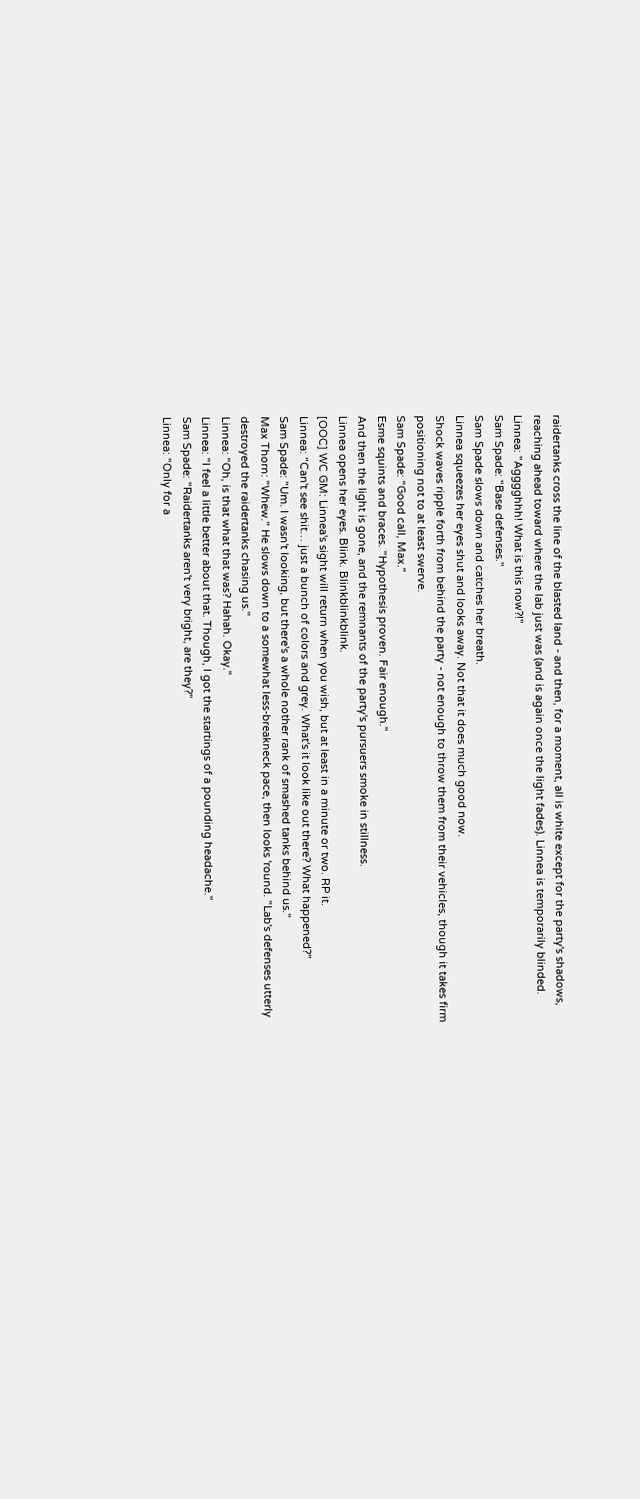raidertanks cross the line of the blasted land - and then, for a moment, all is white except for the party's shadows, reaching ahead toward where the lab just was (and is again once the light fades). Linnea is temporarily blinded.
Linnea: "Agggghhh! What is this now?!"
Sam Spade: "Base defenses."
Sam Spade slows down and catches her breath.
Linnea squeezes her eyes shut and looks away. Not that it does much good now.
Shock waves ripple forth from behind the party - not enough to throw them from their vehicles, though it takes firm positioning not to at least swerve.
Sam Spade: "Good call, Max."
Esme squints and braces. "Hypothesis proven. Fair enough."
And then the light is gone, and the remnants of the party's pursuers smoke in stillness.
Linnea opens her eyes. Blink. Blinkblinkblink.
[OOC] WC GM: Linnea's sight will return when you wish, but at least in a minute or two. RP it.
Linnea: "Can't see shit… just a bunch of colors and grey. What's it look like out there? What happened?"
Sam Spade: "Um. I wasn't looking, but there's a whole nother rank of smashed tanks behind us."
Max Thorn: "Whew." He slows down to a somewhat less-breakneck pace, then looks 'round. "Lab's defenses utterly destroyed the raidertanks chasing us."
Linnea: "Oh, is that what that was? Hahah. Okay."
Linnea: "I feel a little better about that. Though, I got the startings of a pounding headache."
Sam Spade: "Raidertanks aren't very bright, are they?"
Linnea: "Only for a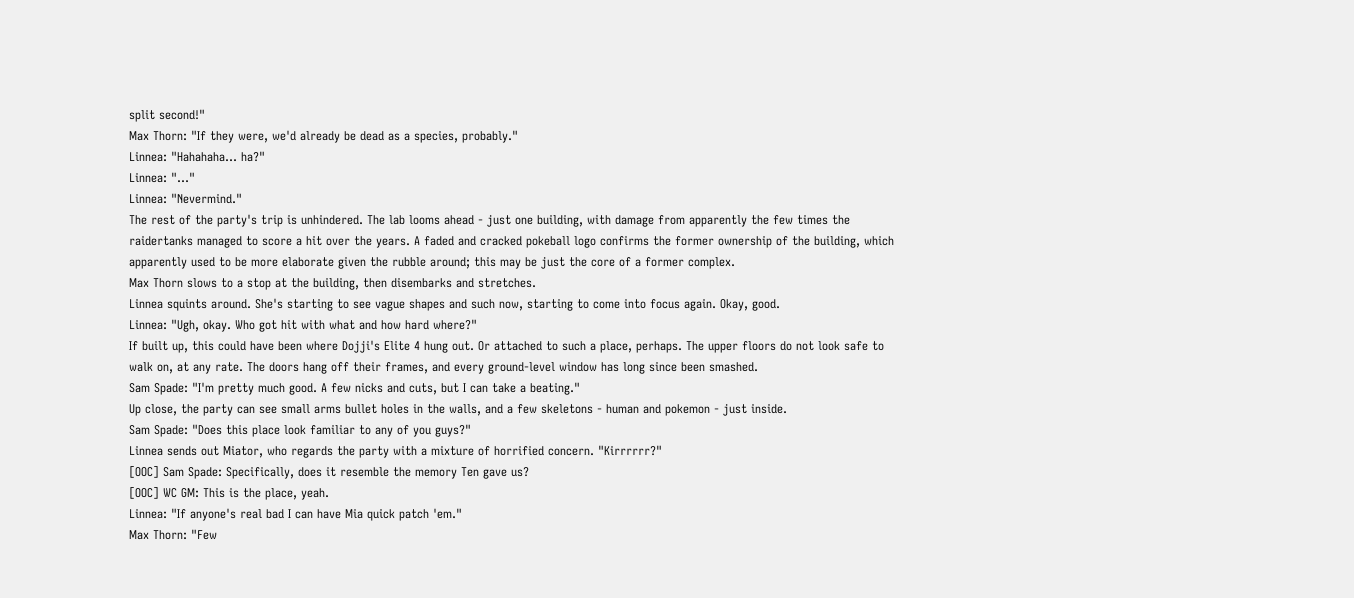split second!"
Max Thorn: "If they were, we'd already be dead as a species, probably."
Linnea: "Hahahaha… ha?"
Linnea: "…"
Linnea: "Nevermind."
The rest of the party's trip is unhindered. The lab looms ahead - just one building, with damage from apparently the few times the raidertanks managed to score a hit over the years. A faded and cracked pokeball logo confirms the former ownership of the building, which apparently used to be more elaborate given the rubble around; this may be just the core of a former complex.
Max Thorn slows to a stop at the building, then disembarks and stretches.
Linnea squints around. She's starting to see vague shapes and such now, starting to come into focus again. Okay, good.
Linnea: "Ugh, okay. Who got hit with what and how hard where?"
If built up, this could have been where Dojji's Elite 4 hung out. Or attached to such a place, perhaps. The upper floors do not look safe to walk on, at any rate. The doors hang off their frames, and every ground-level window has long since been smashed.
Sam Spade: "I'm pretty much good. A few nicks and cuts, but I can take a beating."
Up close, the party can see small arms bullet holes in the walls, and a few skeletons - human and pokemon - just inside.
Sam Spade: "Does this place look familiar to any of you guys?"
Linnea sends out Miator, who regards the party with a mixture of horrified concern. "Kirrrrrr?"
[OOC] Sam Spade: Specifically, does it resemble the memory Ten gave us?
[OOC] WC GM: This is the place, yeah.
Linnea: "If anyone's real bad I can have Mia quick patch 'em."
Max Thorn: "Few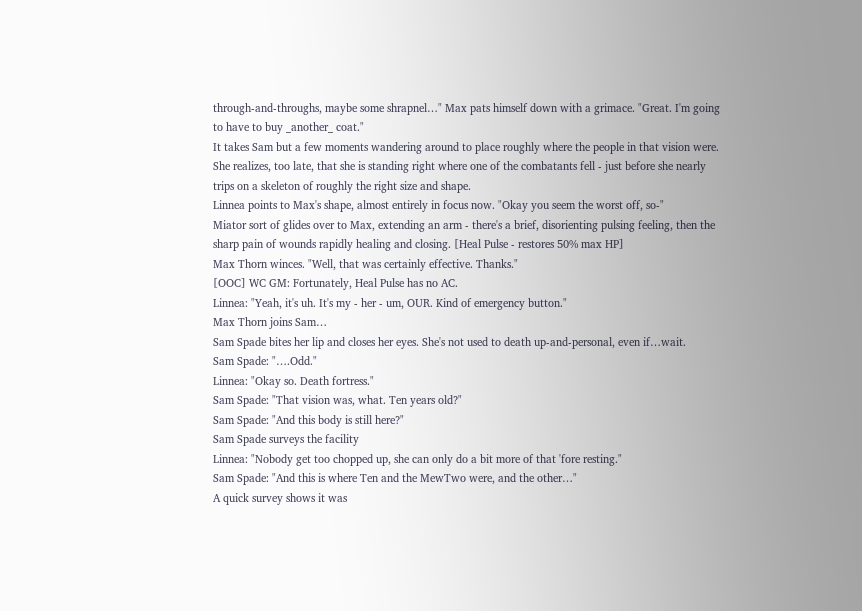through-and-throughs, maybe some shrapnel…" Max pats himself down with a grimace. "Great. I'm going to have to buy _another_ coat."
It takes Sam but a few moments wandering around to place roughly where the people in that vision were. She realizes, too late, that she is standing right where one of the combatants fell - just before she nearly trips on a skeleton of roughly the right size and shape.
Linnea points to Max's shape, almost entirely in focus now. "Okay you seem the worst off, so-"
Miator sort of glides over to Max, extending an arm - there's a brief, disorienting pulsing feeling, then the sharp pain of wounds rapidly healing and closing. [Heal Pulse - restores 50% max HP]
Max Thorn winces. "Well, that was certainly effective. Thanks."
[OOC] WC GM: Fortunately, Heal Pulse has no AC.
Linnea: "Yeah, it's uh. It's my - her - um, OUR. Kind of emergency button."
Max Thorn joins Sam…
Sam Spade bites her lip and closes her eyes. She's not used to death up-and-personal, even if…wait.
Sam Spade: "….Odd."
Linnea: "Okay so. Death fortress."
Sam Spade: "That vision was, what. Ten years old?"
Sam Spade: "And this body is still here?"
Sam Spade surveys the facility
Linnea: "Nobody get too chopped up, she can only do a bit more of that 'fore resting."
Sam Spade: "And this is where Ten and the MewTwo were, and the other…"
A quick survey shows it was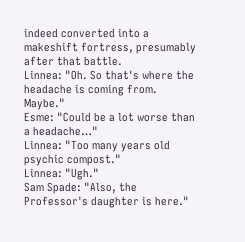indeed converted into a makeshift fortress, presumably after that battle.
Linnea: "Oh. So that's where the headache is coming from. Maybe."
Esme: "Could be a lot worse than a headache…"
Linnea: "Too many years old psychic compost."
Linnea: "Ugh."
Sam Spade: "Also, the Professor's daughter is here."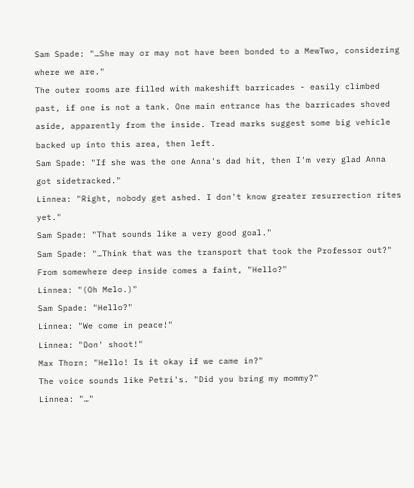Sam Spade: "…She may or may not have been bonded to a MewTwo, considering where we are."
The outer rooms are filled with makeshift barricades - easily climbed past, if one is not a tank. One main entrance has the barricades shoved aside, apparently from the inside. Tread marks suggest some big vehicle backed up into this area, then left.
Sam Spade: "If she was the one Anna's dad hit, then I'm very glad Anna got sidetracked."
Linnea: "Right, nobody get ashed. I don't know greater resurrection rites yet."
Sam Spade: "That sounds like a very good goal."
Sam Spade: "…Think that was the transport that took the Professor out?"
From somewhere deep inside comes a faint, "Hello?"
Linnea: "(Oh Melo.)"
Sam Spade: "Hello?"
Linnea: "We come in peace!"
Linnea: "Don' shoot!"
Max Thorn: "Hello! Is it okay if we came in?"
The voice sounds like Petri's. "Did you bring my mommy?"
Linnea: "…"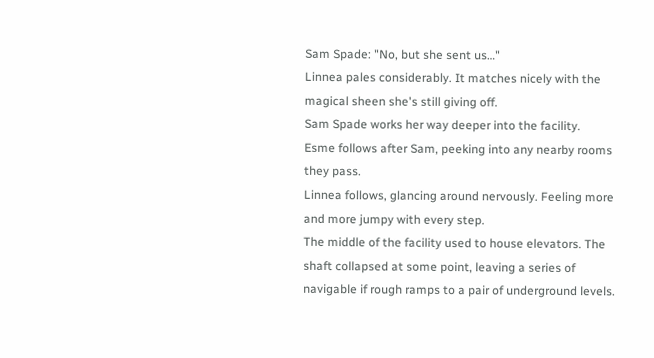Sam Spade: "No, but she sent us…"
Linnea pales considerably. It matches nicely with the magical sheen she's still giving off.
Sam Spade works her way deeper into the facility.
Esme follows after Sam, peeking into any nearby rooms they pass.
Linnea follows, glancing around nervously. Feeling more and more jumpy with every step.
The middle of the facility used to house elevators. The shaft collapsed at some point, leaving a series of navigable if rough ramps to a pair of underground levels.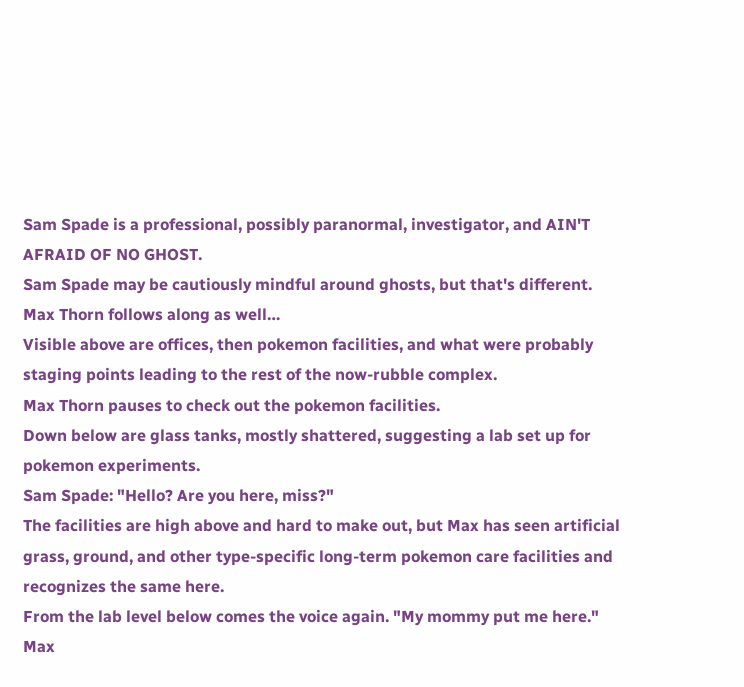Sam Spade is a professional, possibly paranormal, investigator, and AIN'T AFRAID OF NO GHOST.
Sam Spade may be cautiously mindful around ghosts, but that's different.
Max Thorn follows along as well…
Visible above are offices, then pokemon facilities, and what were probably staging points leading to the rest of the now-rubble complex.
Max Thorn pauses to check out the pokemon facilities.
Down below are glass tanks, mostly shattered, suggesting a lab set up for pokemon experiments.
Sam Spade: "Hello? Are you here, miss?"
The facilities are high above and hard to make out, but Max has seen artificial grass, ground, and other type-specific long-term pokemon care facilities and recognizes the same here.
From the lab level below comes the voice again. "My mommy put me here."
Max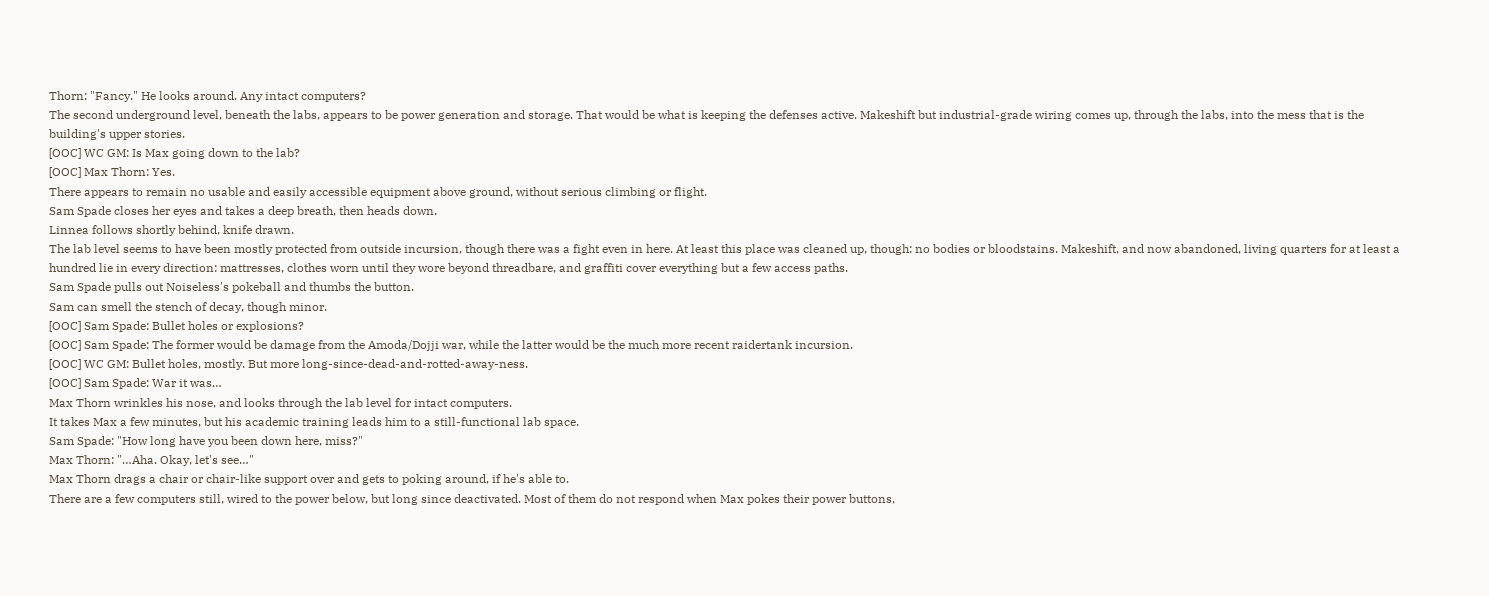Thorn: "Fancy." He looks around. Any intact computers?
The second underground level, beneath the labs, appears to be power generation and storage. That would be what is keeping the defenses active. Makeshift but industrial-grade wiring comes up, through the labs, into the mess that is the building's upper stories.
[OOC] WC GM: Is Max going down to the lab?
[OOC] Max Thorn: Yes.
There appears to remain no usable and easily accessible equipment above ground, without serious climbing or flight.
Sam Spade closes her eyes and takes a deep breath, then heads down.
Linnea follows shortly behind, knife drawn.
The lab level seems to have been mostly protected from outside incursion, though there was a fight even in here. At least this place was cleaned up, though: no bodies or bloodstains. Makeshift, and now abandoned, living quarters for at least a hundred lie in every direction: mattresses, clothes worn until they wore beyond threadbare, and graffiti cover everything but a few access paths.
Sam Spade pulls out Noiseless's pokeball and thumbs the button.
Sam can smell the stench of decay, though minor.
[OOC] Sam Spade: Bullet holes or explosions?
[OOC] Sam Spade: The former would be damage from the Amoda/Dojji war, while the latter would be the much more recent raidertank incursion.
[OOC] WC GM: Bullet holes, mostly. But more long-since-dead-and-rotted-away-ness.
[OOC] Sam Spade: War it was…
Max Thorn wrinkles his nose, and looks through the lab level for intact computers.
It takes Max a few minutes, but his academic training leads him to a still-functional lab space.
Sam Spade: "How long have you been down here, miss?"
Max Thorn: "…Aha. Okay, let's see…"
Max Thorn drags a chair or chair-like support over and gets to poking around, if he's able to.
There are a few computers still, wired to the power below, but long since deactivated. Most of them do not respond when Max pokes their power buttons,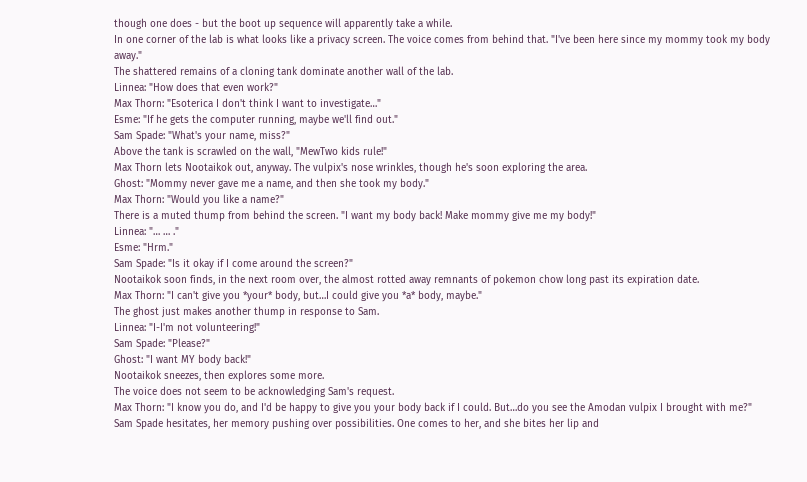though one does - but the boot up sequence will apparently take a while.
In one corner of the lab is what looks like a privacy screen. The voice comes from behind that. "I've been here since my mommy took my body away."
The shattered remains of a cloning tank dominate another wall of the lab.
Linnea: "How does that even work?"
Max Thorn: "Esoterica I don't think I want to investigate…"
Esme: "If he gets the computer running, maybe we'll find out."
Sam Spade: "What's your name, miss?"
Above the tank is scrawled on the wall, "MewTwo kids rule!"
Max Thorn lets Nootaikok out, anyway. The vulpix's nose wrinkles, though he's soon exploring the area.
Ghost: "Mommy never gave me a name, and then she took my body."
Max Thorn: "Would you like a name?"
There is a muted thump from behind the screen. "I want my body back! Make mommy give me my body!"
Linnea: "… … ."
Esme: "Hrm."
Sam Spade: "Is it okay if I come around the screen?"
Nootaikok soon finds, in the next room over, the almost rotted away remnants of pokemon chow long past its expiration date.
Max Thorn: "I can't give you *your* body, but…I could give you *a* body, maybe."
The ghost just makes another thump in response to Sam.
Linnea: "I-I'm not volunteering!"
Sam Spade: "Please?"
Ghost: "I want MY body back!"
Nootaikok sneezes, then explores some more.
The voice does not seem to be acknowledging Sam's request.
Max Thorn: "I know you do, and I'd be happy to give you your body back if I could. But…do you see the Amodan vulpix I brought with me?"
Sam Spade hesitates, her memory pushing over possibilities. One comes to her, and she bites her lip and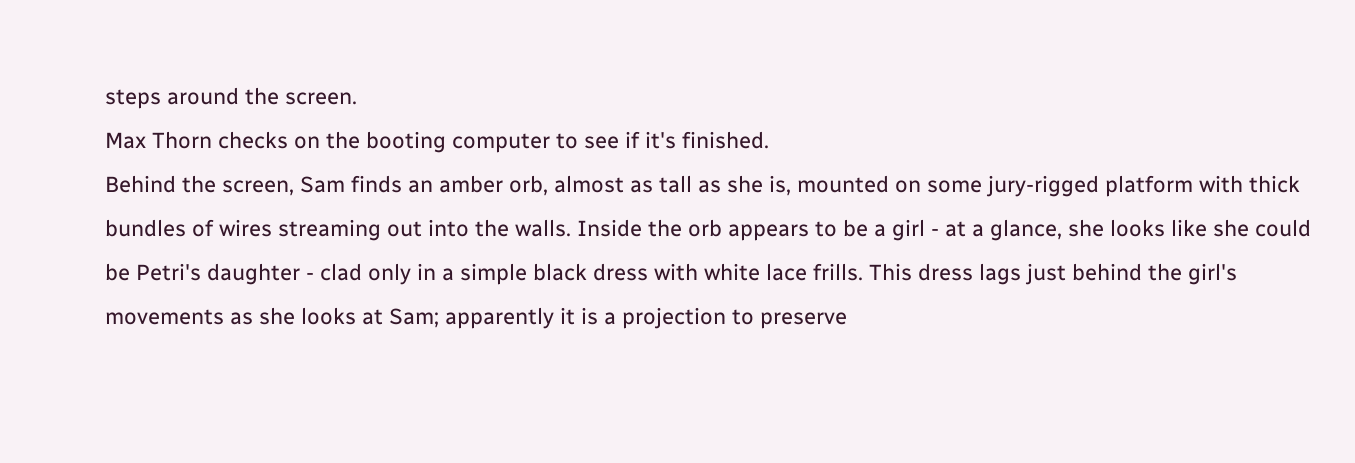steps around the screen.
Max Thorn checks on the booting computer to see if it's finished.
Behind the screen, Sam finds an amber orb, almost as tall as she is, mounted on some jury-rigged platform with thick bundles of wires streaming out into the walls. Inside the orb appears to be a girl - at a glance, she looks like she could be Petri's daughter - clad only in a simple black dress with white lace frills. This dress lags just behind the girl's movements as she looks at Sam; apparently it is a projection to preserve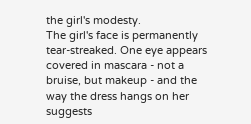the girl's modesty.
The girl's face is permanently tear-streaked. One eye appears covered in mascara - not a bruise, but makeup - and the way the dress hangs on her suggests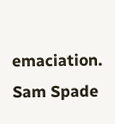emaciation.
Sam Spade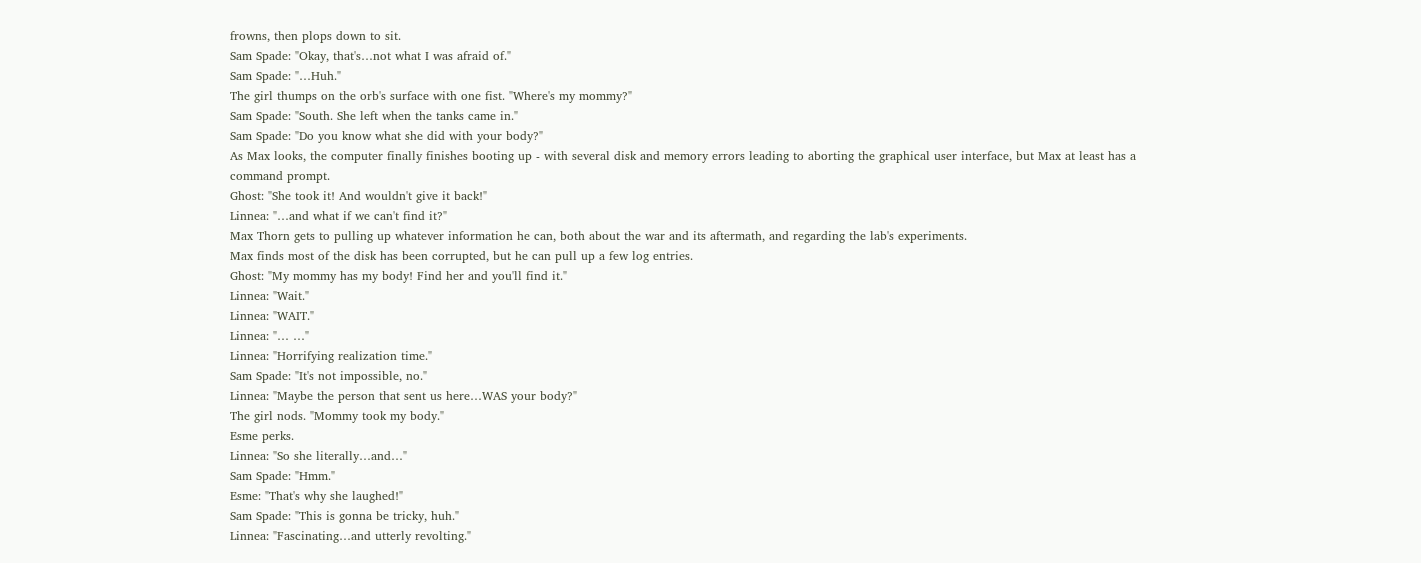frowns, then plops down to sit.
Sam Spade: "Okay, that's…not what I was afraid of."
Sam Spade: "…Huh."
The girl thumps on the orb's surface with one fist. "Where's my mommy?"
Sam Spade: "South. She left when the tanks came in."
Sam Spade: "Do you know what she did with your body?"
As Max looks, the computer finally finishes booting up - with several disk and memory errors leading to aborting the graphical user interface, but Max at least has a command prompt.
Ghost: "She took it! And wouldn't give it back!"
Linnea: "…and what if we can't find it?"
Max Thorn gets to pulling up whatever information he can, both about the war and its aftermath, and regarding the lab's experiments.
Max finds most of the disk has been corrupted, but he can pull up a few log entries.
Ghost: "My mommy has my body! Find her and you'll find it."
Linnea: "Wait."
Linnea: "WAIT."
Linnea: "… …"
Linnea: "Horrifying realization time."
Sam Spade: "It's not impossible, no."
Linnea: "Maybe the person that sent us here…WAS your body?"
The girl nods. "Mommy took my body."
Esme perks.
Linnea: "So she literally…and…"
Sam Spade: "Hmm."
Esme: "That's why she laughed!"
Sam Spade: "This is gonna be tricky, huh."
Linnea: "Fascinating…and utterly revolting."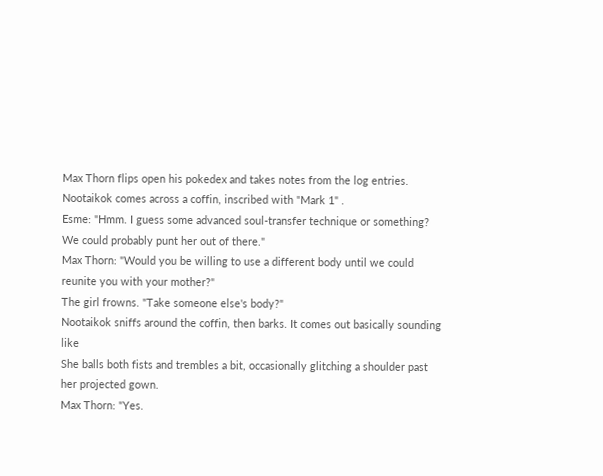Max Thorn flips open his pokedex and takes notes from the log entries.
Nootaikok comes across a coffin, inscribed with "Mark 1" .
Esme: "Hmm. I guess some advanced soul-transfer technique or something? We could probably punt her out of there."
Max Thorn: "Would you be willing to use a different body until we could reunite you with your mother?"
The girl frowns. "Take someone else's body?"
Nootaikok sniffs around the coffin, then barks. It comes out basically sounding like
She balls both fists and trembles a bit, occasionally glitching a shoulder past her projected gown.
Max Thorn: "Yes.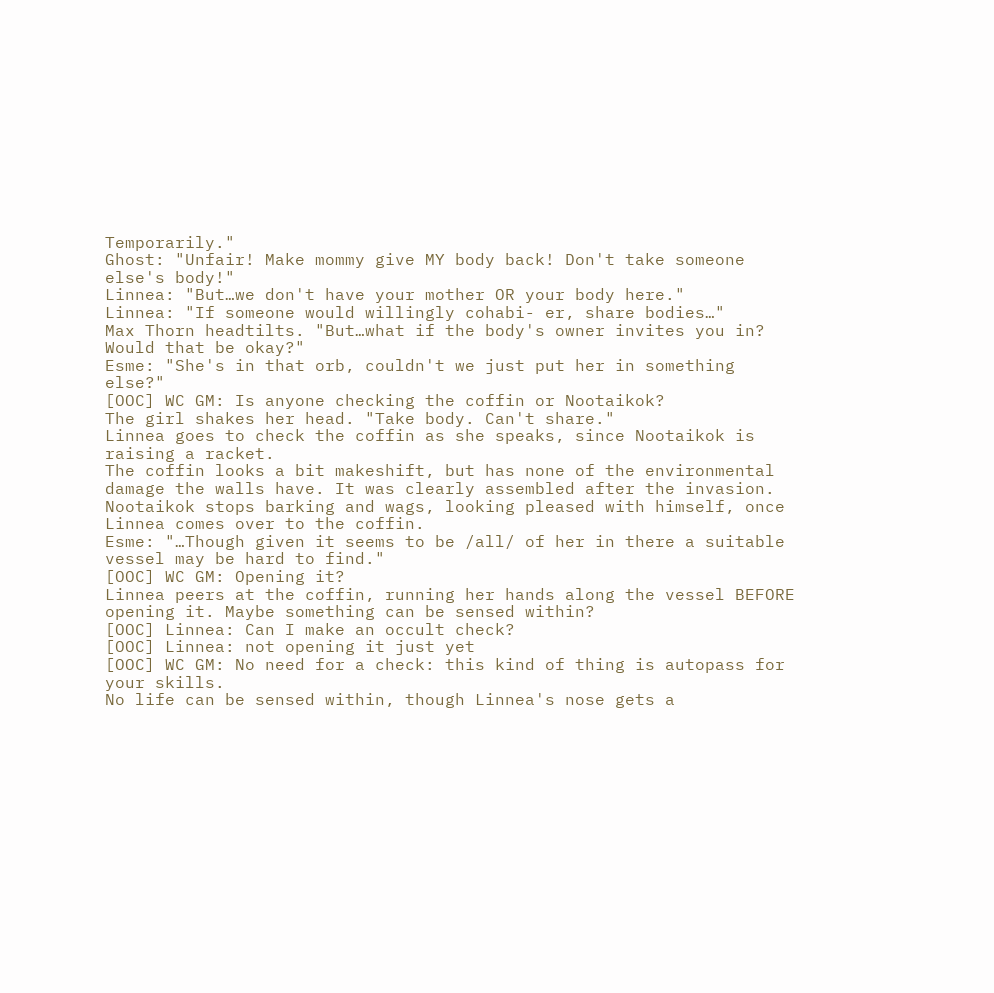Temporarily."
Ghost: "Unfair! Make mommy give MY body back! Don't take someone else's body!"
Linnea: "But…we don't have your mother OR your body here."
Linnea: "If someone would willingly cohabi- er, share bodies…"
Max Thorn headtilts. "But…what if the body's owner invites you in? Would that be okay?"
Esme: "She's in that orb, couldn't we just put her in something else?"
[OOC] WC GM: Is anyone checking the coffin or Nootaikok?
The girl shakes her head. "Take body. Can't share."
Linnea goes to check the coffin as she speaks, since Nootaikok is raising a racket.
The coffin looks a bit makeshift, but has none of the environmental damage the walls have. It was clearly assembled after the invasion.
Nootaikok stops barking and wags, looking pleased with himself, once Linnea comes over to the coffin.
Esme: "…Though given it seems to be /all/ of her in there a suitable vessel may be hard to find."
[OOC] WC GM: Opening it?
Linnea peers at the coffin, running her hands along the vessel BEFORE opening it. Maybe something can be sensed within?
[OOC] Linnea: Can I make an occult check?
[OOC] Linnea: not opening it just yet
[OOC] WC GM: No need for a check: this kind of thing is autopass for your skills.
No life can be sensed within, though Linnea's nose gets a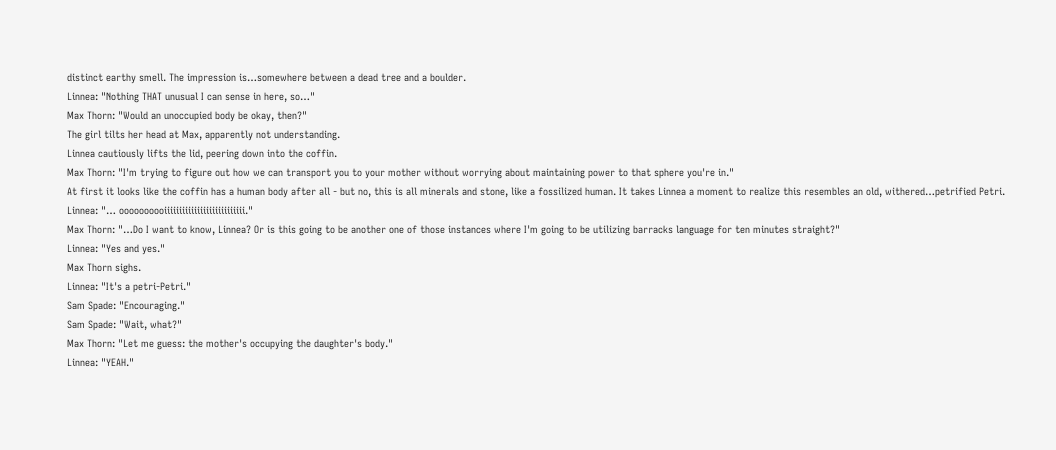distinct earthy smell. The impression is…somewhere between a dead tree and a boulder.
Linnea: "Nothing THAT unusual I can sense in here, so…"
Max Thorn: "Would an unoccupied body be okay, then?"
The girl tilts her head at Max, apparently not understanding.
Linnea cautiously lifts the lid, peering down into the coffin.
Max Thorn: "I'm trying to figure out how we can transport you to your mother without worrying about maintaining power to that sphere you're in."
At first it looks like the coffin has a human body after all - but no, this is all minerals and stone, like a fossilized human. It takes Linnea a moment to realize this resembles an old, withered…petrified Petri.
Linnea: "… oooooooooiiiiiiiiiiiiiiiiiiiiiiiiiii."
Max Thorn: "…Do I want to know, Linnea? Or is this going to be another one of those instances where I'm going to be utilizing barracks language for ten minutes straight?"
Linnea: "Yes and yes."
Max Thorn sighs.
Linnea: "It's a petri-Petri."
Sam Spade: "Encouraging."
Sam Spade: "Wait, what?"
Max Thorn: "Let me guess: the mother's occupying the daughter's body."
Linnea: "YEAH."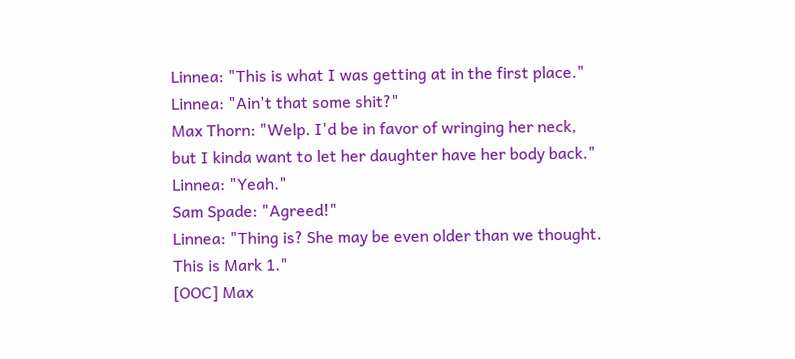Linnea: "This is what I was getting at in the first place."
Linnea: "Ain't that some shit?"
Max Thorn: "Welp. I'd be in favor of wringing her neck, but I kinda want to let her daughter have her body back."
Linnea: "Yeah."
Sam Spade: "Agreed!"
Linnea: "Thing is? She may be even older than we thought. This is Mark 1."
[OOC] Max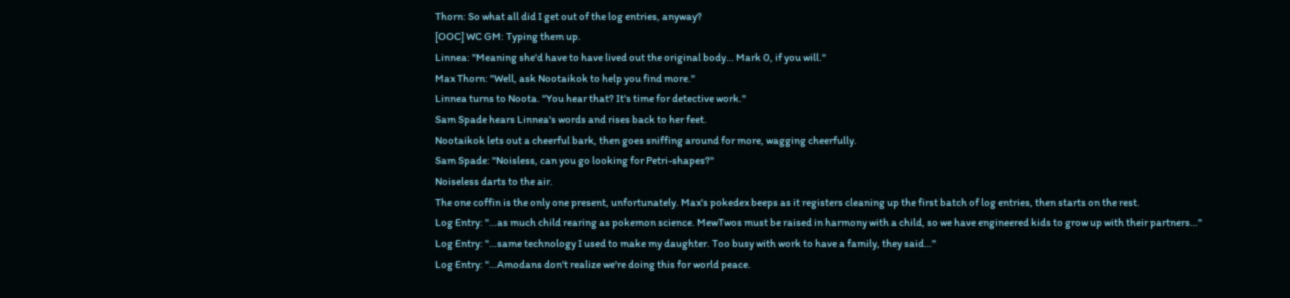Thorn: So what all did I get out of the log entries, anyway?
[OOC] WC GM: Typing them up.
Linnea: "Meaning she'd have to have lived out the original body… Mark 0, if you will."
Max Thorn: "Well, ask Nootaikok to help you find more."
Linnea turns to Noota. "You hear that? It's time for detective work."
Sam Spade hears Linnea's words and rises back to her feet.
Nootaikok lets out a cheerful bark, then goes sniffing around for more, wagging cheerfully.
Sam Spade: "Noisless, can you go looking for Petri-shapes?"
Noiseless darts to the air.
The one coffin is the only one present, unfortunately. Max's pokedex beeps as it registers cleaning up the first batch of log entries, then starts on the rest.
Log Entry: "…as much child rearing as pokemon science. MewTwos must be raised in harmony with a child, so we have engineered kids to grow up with their partners…"
Log Entry: "…same technology I used to make my daughter. Too busy with work to have a family, they said…"
Log Entry: "…Amodans don't realize we're doing this for world peace.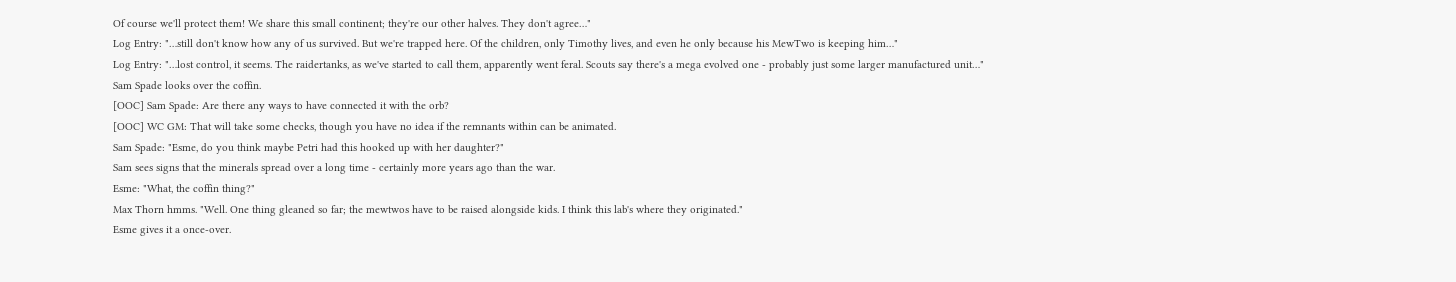Of course we'll protect them! We share this small continent; they're our other halves. They don't agree…"
Log Entry: "…still don't know how any of us survived. But we're trapped here. Of the children, only Timothy lives, and even he only because his MewTwo is keeping him…"
Log Entry: "…lost control, it seems. The raidertanks, as we've started to call them, apparently went feral. Scouts say there's a mega evolved one - probably just some larger manufactured unit…"
Sam Spade looks over the coffin.
[OOC] Sam Spade: Are there any ways to have connected it with the orb?
[OOC] WC GM: That will take some checks, though you have no idea if the remnants within can be animated.
Sam Spade: "Esme, do you think maybe Petri had this hooked up with her daughter?"
Sam sees signs that the minerals spread over a long time - certainly more years ago than the war.
Esme: "What, the coffin thing?"
Max Thorn hmms. "Well. One thing gleaned so far; the mewtwos have to be raised alongside kids. I think this lab's where they originated."
Esme gives it a once-over.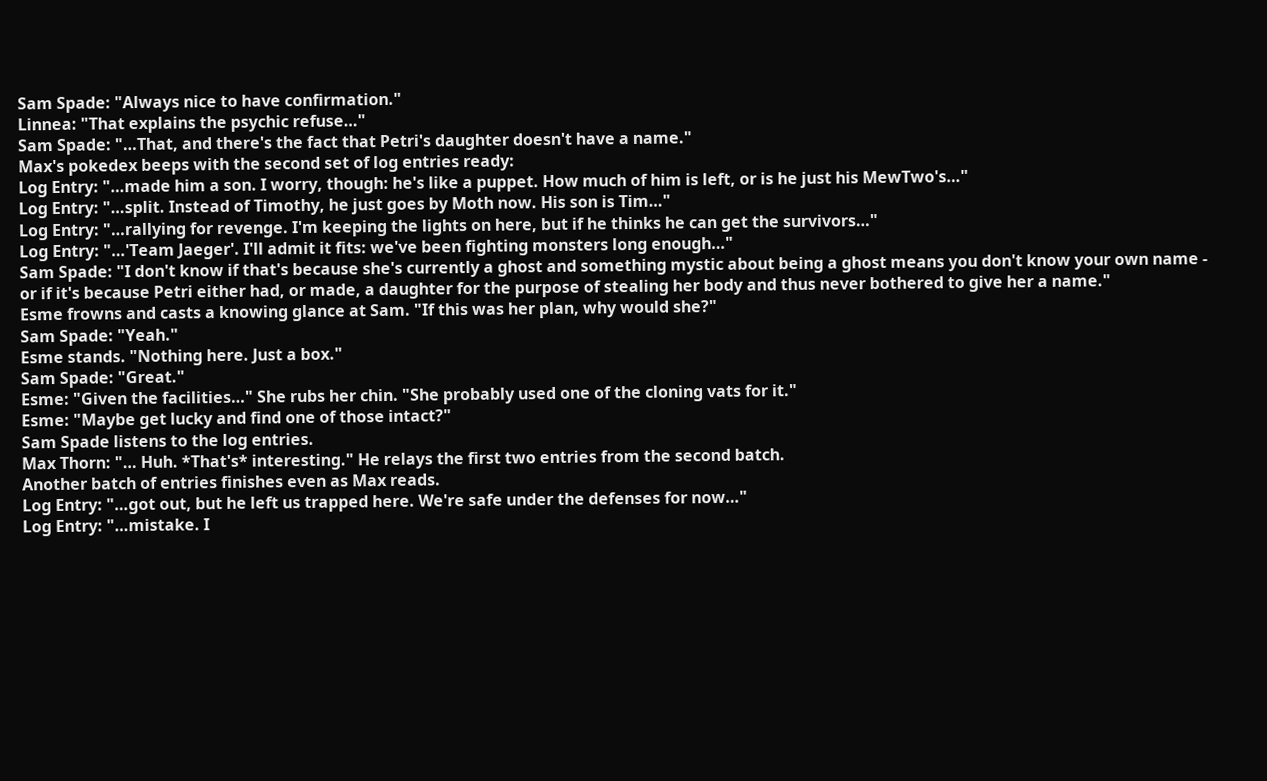Sam Spade: "Always nice to have confirmation."
Linnea: "That explains the psychic refuse…"
Sam Spade: "…That, and there's the fact that Petri's daughter doesn't have a name."
Max's pokedex beeps with the second set of log entries ready:
Log Entry: "…made him a son. I worry, though: he's like a puppet. How much of him is left, or is he just his MewTwo's…"
Log Entry: "…split. Instead of Timothy, he just goes by Moth now. His son is Tim…"
Log Entry: "…rallying for revenge. I'm keeping the lights on here, but if he thinks he can get the survivors…"
Log Entry: "…'Team Jaeger'. I'll admit it fits: we've been fighting monsters long enough…"
Sam Spade: "I don't know if that's because she's currently a ghost and something mystic about being a ghost means you don't know your own name - or if it's because Petri either had, or made, a daughter for the purpose of stealing her body and thus never bothered to give her a name."
Esme frowns and casts a knowing glance at Sam. "If this was her plan, why would she?"
Sam Spade: "Yeah."
Esme stands. "Nothing here. Just a box."
Sam Spade: "Great."
Esme: "Given the facilities…" She rubs her chin. "She probably used one of the cloning vats for it."
Esme: "Maybe get lucky and find one of those intact?"
Sam Spade listens to the log entries.
Max Thorn: "… Huh. *That's* interesting." He relays the first two entries from the second batch.
Another batch of entries finishes even as Max reads.
Log Entry: "…got out, but he left us trapped here. We're safe under the defenses for now…"
Log Entry: "…mistake. I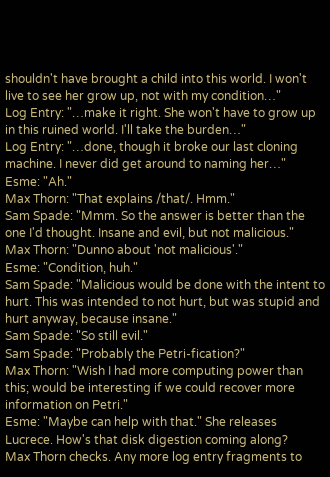shouldn't have brought a child into this world. I won't live to see her grow up, not with my condition…"
Log Entry: "…make it right. She won't have to grow up in this ruined world. I'll take the burden…"
Log Entry: "…done, though it broke our last cloning machine. I never did get around to naming her…"
Esme: "Ah."
Max Thorn: "That explains /that/. Hmm."
Sam Spade: "Mmm. So the answer is better than the one I'd thought. Insane and evil, but not malicious."
Max Thorn: "Dunno about 'not malicious'."
Esme: "Condition, huh."
Sam Spade: "Malicious would be done with the intent to hurt. This was intended to not hurt, but was stupid and hurt anyway, because insane."
Sam Spade: "So still evil."
Sam Spade: "Probably the Petri-fication?"
Max Thorn: "Wish I had more computing power than this; would be interesting if we could recover more information on Petri."
Esme: "Maybe can help with that." She releases Lucrece. How's that disk digestion coming along?
Max Thorn checks. Any more log entry fragments to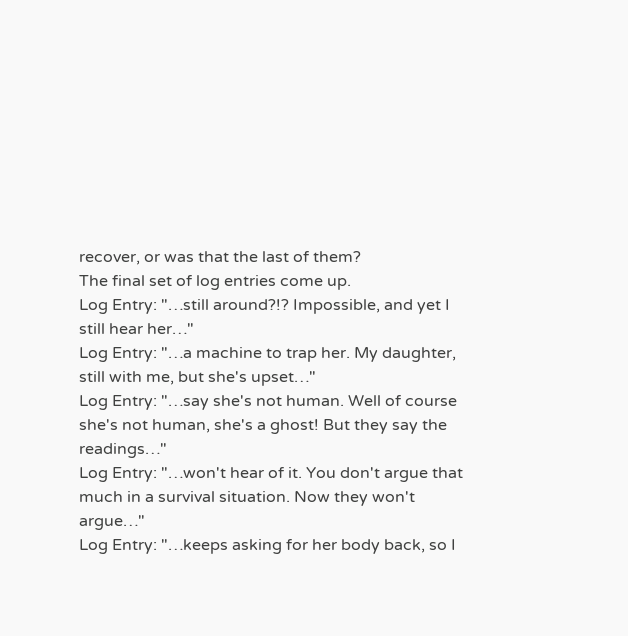recover, or was that the last of them?
The final set of log entries come up.
Log Entry: "…still around?!? Impossible, and yet I still hear her…"
Log Entry: "…a machine to trap her. My daughter, still with me, but she's upset…"
Log Entry: "…say she's not human. Well of course she's not human, she's a ghost! But they say the readings…"
Log Entry: "…won't hear of it. You don't argue that much in a survival situation. Now they won't argue…"
Log Entry: "…keeps asking for her body back, so I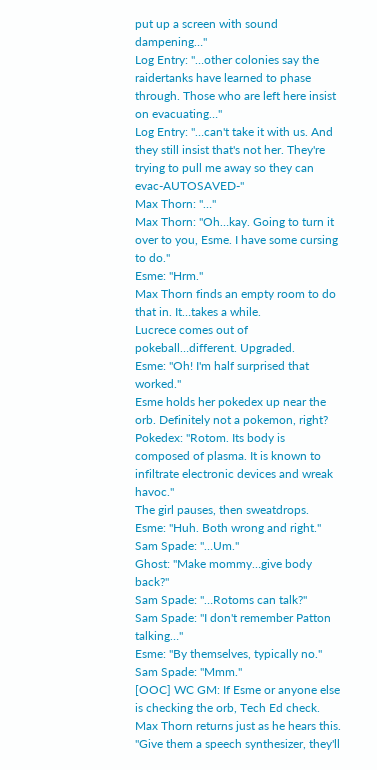put up a screen with sound dampening…"
Log Entry: "…other colonies say the raidertanks have learned to phase through. Those who are left here insist on evacuating…"
Log Entry: "…can't take it with us. And they still insist that's not her. They're trying to pull me away so they can evac-AUTOSAVED-"
Max Thorn: "…"
Max Thorn: "Oh…kay. Going to turn it over to you, Esme. I have some cursing to do."
Esme: "Hrm."
Max Thorn finds an empty room to do that in. It…takes a while.
Lucrece comes out of pokeball…different. Upgraded.
Esme: "Oh! I'm half surprised that worked."
Esme holds her pokedex up near the orb. Definitely not a pokemon, right?
Pokedex: "Rotom. Its body is composed of plasma. It is known to infiltrate electronic devices and wreak havoc."
The girl pauses, then sweatdrops.
Esme: "Huh. Both wrong and right."
Sam Spade: "…Um."
Ghost: "Make mommy…give body back?"
Sam Spade: "…Rotoms can talk?"
Sam Spade: "I don't remember Patton talking…"
Esme: "By themselves, typically no."
Sam Spade: "Mmm."
[OOC] WC GM: If Esme or anyone else is checking the orb, Tech Ed check.
Max Thorn returns just as he hears this. "Give them a speech synthesizer, they'll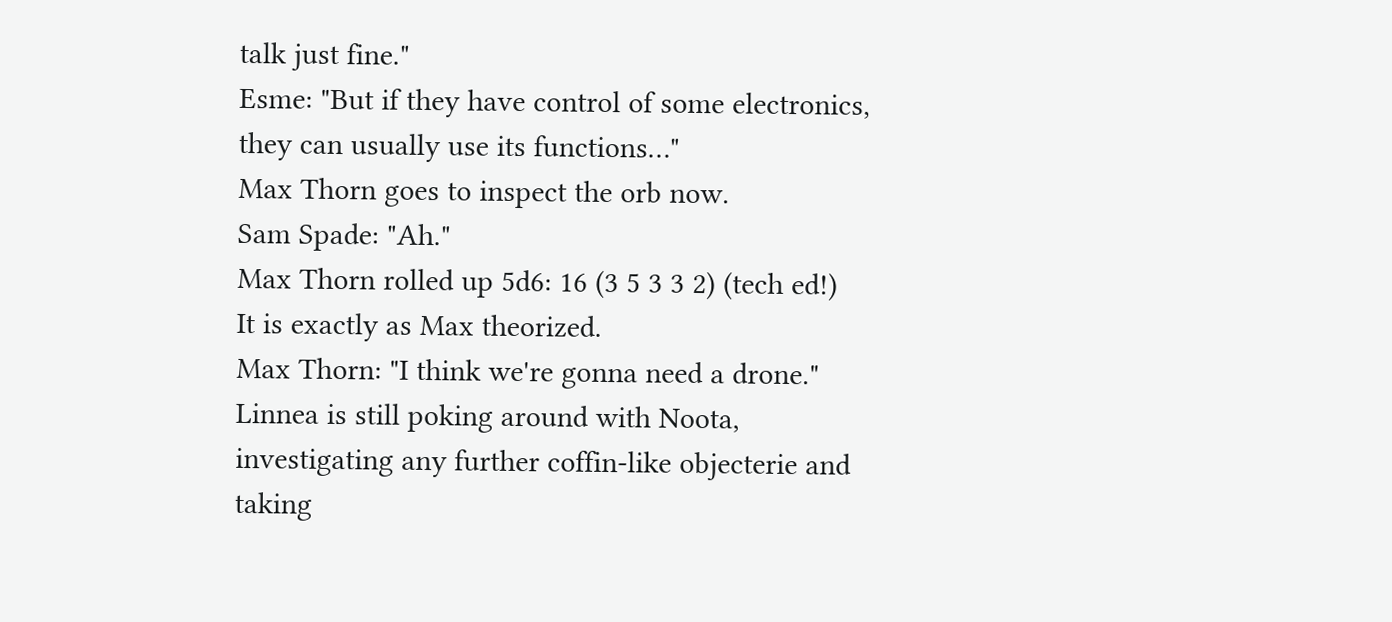talk just fine."
Esme: "But if they have control of some electronics, they can usually use its functions…"
Max Thorn goes to inspect the orb now.
Sam Spade: "Ah."
Max Thorn rolled up 5d6: 16 (3 5 3 3 2) (tech ed!)
It is exactly as Max theorized.
Max Thorn: "I think we're gonna need a drone."
Linnea is still poking around with Noota, investigating any further coffin-like objecterie and taking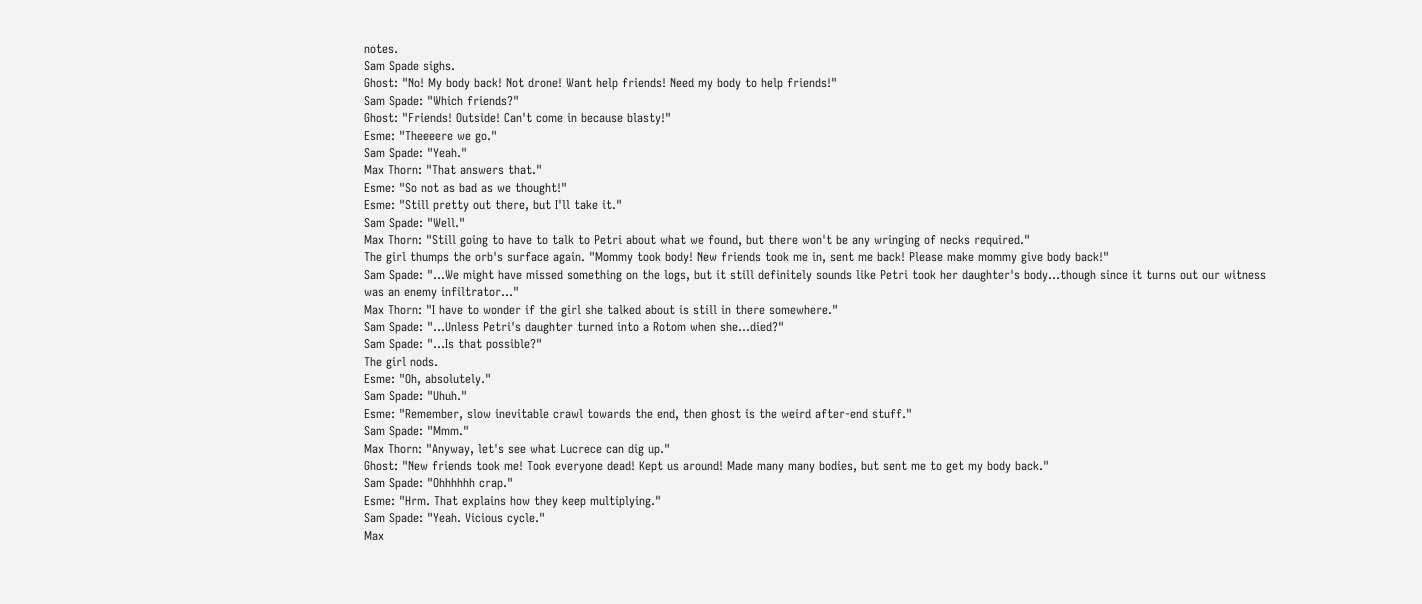notes.
Sam Spade sighs.
Ghost: "No! My body back! Not drone! Want help friends! Need my body to help friends!"
Sam Spade: "Which friends?"
Ghost: "Friends! Outside! Can't come in because blasty!"
Esme: "Theeeere we go."
Sam Spade: "Yeah."
Max Thorn: "That answers that."
Esme: "So not as bad as we thought!"
Esme: "Still pretty out there, but I'll take it."
Sam Spade: "Well."
Max Thorn: "Still going to have to talk to Petri about what we found, but there won't be any wringing of necks required."
The girl thumps the orb's surface again. "Mommy took body! New friends took me in, sent me back! Please make mommy give body back!"
Sam Spade: "…We might have missed something on the logs, but it still definitely sounds like Petri took her daughter's body…though since it turns out our witness was an enemy infiltrator…"
Max Thorn: "I have to wonder if the girl she talked about is still in there somewhere."
Sam Spade: "…Unless Petri's daughter turned into a Rotom when she…died?"
Sam Spade: "…Is that possible?"
The girl nods.
Esme: "Oh, absolutely."
Sam Spade: "Uhuh."
Esme: "Remember, slow inevitable crawl towards the end, then ghost is the weird after-end stuff."
Sam Spade: "Mmm."
Max Thorn: "Anyway, let's see what Lucrece can dig up."
Ghost: "New friends took me! Took everyone dead! Kept us around! Made many many bodies, but sent me to get my body back."
Sam Spade: "Ohhhhhh crap."
Esme: "Hrm. That explains how they keep multiplying."
Sam Spade: "Yeah. Vicious cycle."
Max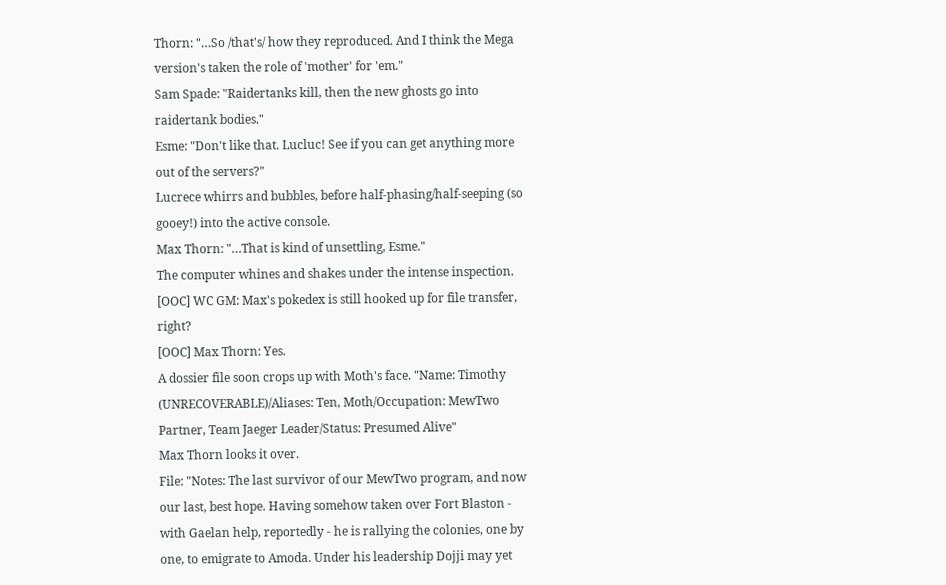Thorn: "…So /that's/ how they reproduced. And I think the Mega version's taken the role of 'mother' for 'em."
Sam Spade: "Raidertanks kill, then the new ghosts go into raidertank bodies."
Esme: "Don't like that. Lucluc! See if you can get anything more out of the servers?"
Lucrece whirrs and bubbles, before half-phasing/half-seeping (so gooey!) into the active console.
Max Thorn: "…That is kind of unsettling, Esme."
The computer whines and shakes under the intense inspection.
[OOC] WC GM: Max's pokedex is still hooked up for file transfer, right?
[OOC] Max Thorn: Yes.
A dossier file soon crops up with Moth's face. "Name: Timothy (UNRECOVERABLE)/Aliases: Ten, Moth/Occupation: MewTwo Partner, Team Jaeger Leader/Status: Presumed Alive"
Max Thorn looks it over.
File: "Notes: The last survivor of our MewTwo program, and now our last, best hope. Having somehow taken over Fort Blaston - with Gaelan help, reportedly - he is rallying the colonies, one by one, to emigrate to Amoda. Under his leadership Dojji may yet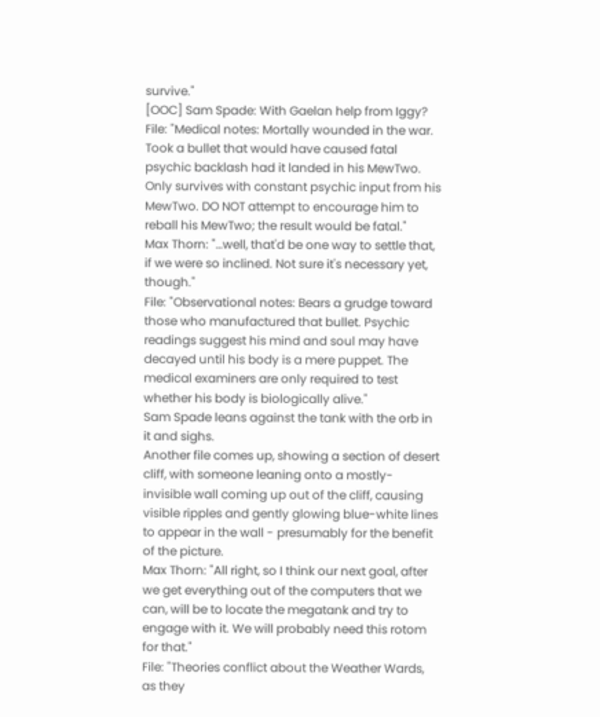survive."
[OOC] Sam Spade: With Gaelan help from Iggy?
File: "Medical notes: Mortally wounded in the war. Took a bullet that would have caused fatal psychic backlash had it landed in his MewTwo. Only survives with constant psychic input from his MewTwo. DO NOT attempt to encourage him to reball his MewTwo; the result would be fatal."
Max Thorn: "…well, that'd be one way to settle that, if we were so inclined. Not sure it's necessary yet, though."
File: "Observational notes: Bears a grudge toward those who manufactured that bullet. Psychic readings suggest his mind and soul may have decayed until his body is a mere puppet. The medical examiners are only required to test whether his body is biologically alive."
Sam Spade leans against the tank with the orb in it and sighs.
Another file comes up, showing a section of desert cliff, with someone leaning onto a mostly-invisible wall coming up out of the cliff, causing visible ripples and gently glowing blue-white lines to appear in the wall - presumably for the benefit of the picture.
Max Thorn: "All right, so I think our next goal, after we get everything out of the computers that we can, will be to locate the megatank and try to engage with it. We will probably need this rotom for that."
File: "Theories conflict about the Weather Wards, as they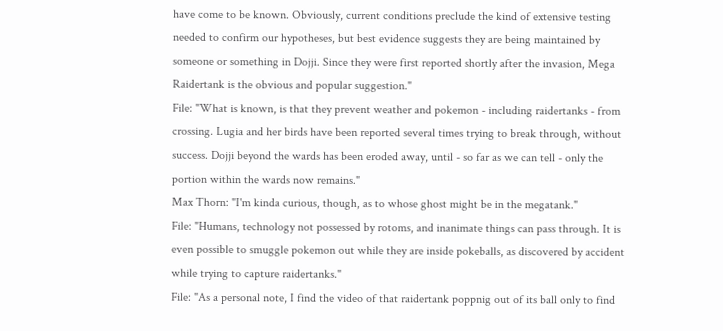have come to be known. Obviously, current conditions preclude the kind of extensive testing needed to confirm our hypotheses, but best evidence suggests they are being maintained by someone or something in Dojji. Since they were first reported shortly after the invasion, Mega Raidertank is the obvious and popular suggestion."
File: "What is known, is that they prevent weather and pokemon - including raidertanks - from crossing. Lugia and her birds have been reported several times trying to break through, without success. Dojji beyond the wards has been eroded away, until - so far as we can tell - only the portion within the wards now remains."
Max Thorn: "I'm kinda curious, though, as to whose ghost might be in the megatank."
File: "Humans, technology not possessed by rotoms, and inanimate things can pass through. It is even possible to smuggle pokemon out while they are inside pokeballs, as discovered by accident while trying to capture raidertanks."
File: "As a personal note, I find the video of that raidertank poppnig out of its ball only to find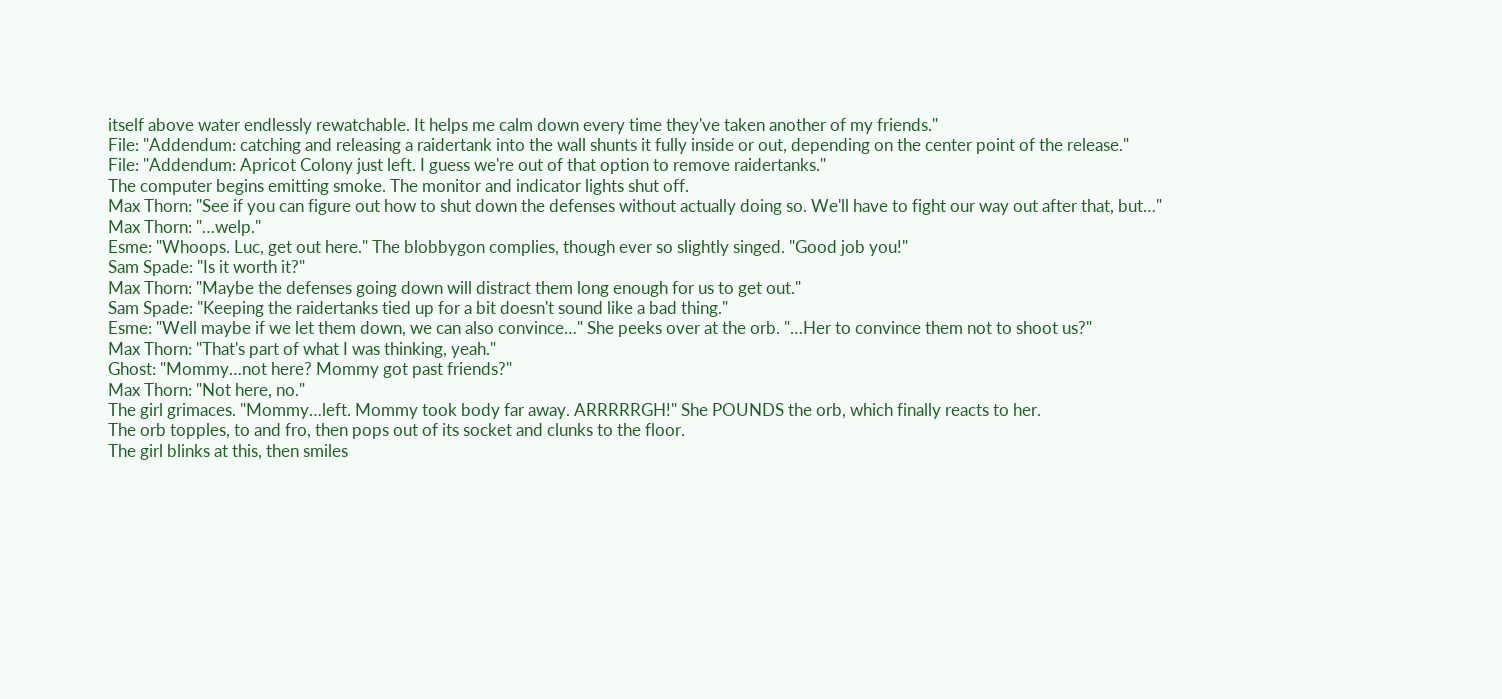itself above water endlessly rewatchable. It helps me calm down every time they've taken another of my friends."
File: "Addendum: catching and releasing a raidertank into the wall shunts it fully inside or out, depending on the center point of the release."
File: "Addendum: Apricot Colony just left. I guess we're out of that option to remove raidertanks."
The computer begins emitting smoke. The monitor and indicator lights shut off.
Max Thorn: "See if you can figure out how to shut down the defenses without actually doing so. We'll have to fight our way out after that, but…"
Max Thorn: "…welp."
Esme: "Whoops. Luc, get out here." The blobbygon complies, though ever so slightly singed. "Good job you!"
Sam Spade: "Is it worth it?"
Max Thorn: "Maybe the defenses going down will distract them long enough for us to get out."
Sam Spade: "Keeping the raidertanks tied up for a bit doesn't sound like a bad thing."
Esme: "Well maybe if we let them down, we can also convince…" She peeks over at the orb. "…Her to convince them not to shoot us?"
Max Thorn: "That's part of what I was thinking, yeah."
Ghost: "Mommy…not here? Mommy got past friends?"
Max Thorn: "Not here, no."
The girl grimaces. "Mommy…left. Mommy took body far away. ARRRRRGH!" She POUNDS the orb, which finally reacts to her.
The orb topples, to and fro, then pops out of its socket and clunks to the floor.
The girl blinks at this, then smiles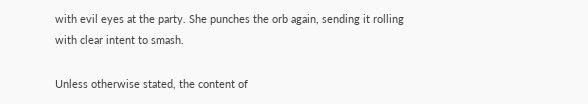with evil eyes at the party. She punches the orb again, sending it rolling with clear intent to smash.

Unless otherwise stated, the content of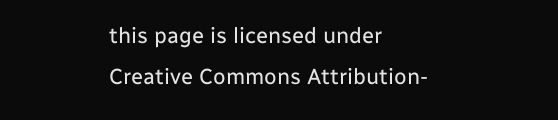this page is licensed under Creative Commons Attribution-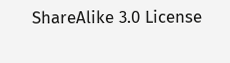ShareAlike 3.0 License